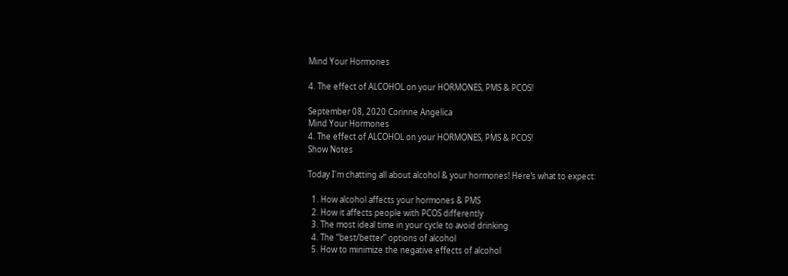Mind Your Hormones

4. The effect of ALCOHOL on your HORMONES, PMS & PCOS!

September 08, 2020 Corinne Angelica
Mind Your Hormones
4. The effect of ALCOHOL on your HORMONES, PMS & PCOS!
Show Notes

Today I'm chatting all about alcohol & your hormones! Here’s what to expect:

  1. How alcohol affects your hormones & PMS
  2. How it affects people with PCOS differently
  3. The most ideal time in your cycle to avoid drinking
  4. The “best/better” options of alcohol
  5. How to minimize the negative effects of alcohol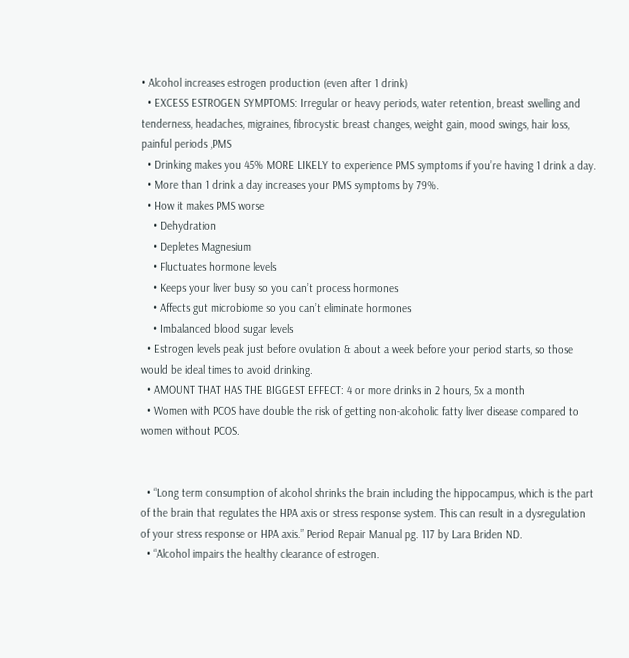• Alcohol increases estrogen production (even after 1 drink)
  • EXCESS ESTROGEN SYMPTOMS: Irregular or heavy periods, water retention, breast swelling and tenderness, headaches, migraines, fibrocystic breast changes, weight gain, mood swings, hair loss, painful periods ,PMS
  • Drinking makes you 45% MORE LIKELY to experience PMS symptoms if you’re having 1 drink a day.
  • More than 1 drink a day increases your PMS symptoms by 79%.
  • How it makes PMS worse
    • Dehydration
    • Depletes Magnesium
    • Fluctuates hormone levels
    • Keeps your liver busy so you can’t process hormones
    • Affects gut microbiome so you can’t eliminate hormones
    • Imbalanced blood sugar levels
  • Estrogen levels peak just before ovulation & about a week before your period starts, so those would be ideal times to avoid drinking.
  • AMOUNT THAT HAS THE BIGGEST EFFECT: 4 or more drinks in 2 hours, 5x a month
  • Women with PCOS have double the risk of getting non-alcoholic fatty liver disease compared to women without PCOS.


  • “Long term consumption of alcohol shrinks the brain including the hippocampus, which is the part of the brain that regulates the HPA axis or stress response system. This can result in a dysregulation of your stress response or HPA axis.” Period Repair Manual pg. 117 by Lara Briden ND.
  • “Alcohol impairs the healthy clearance of estrogen.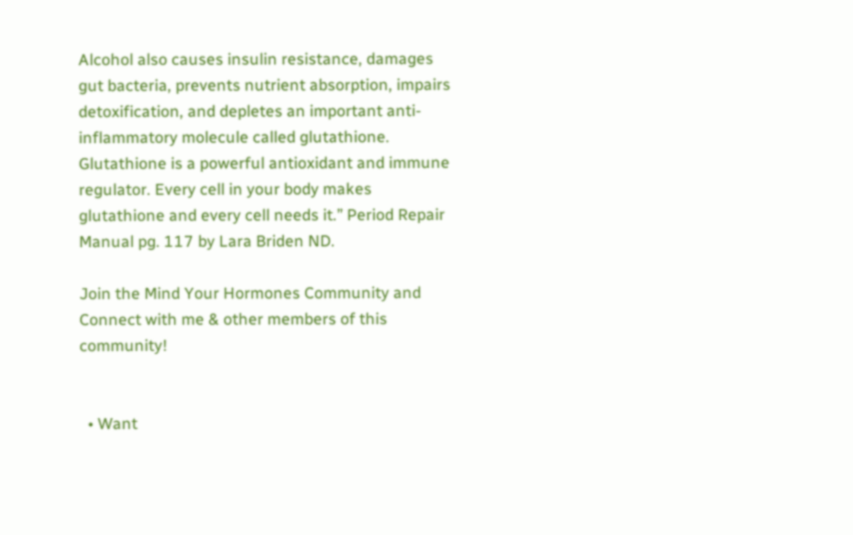Alcohol also causes insulin resistance, damages gut bacteria, prevents nutrient absorption, impairs detoxification, and depletes an important anti-inflammatory molecule called glutathione. Glutathione is a powerful antioxidant and immune regulator. Every cell in your body makes glutathione and every cell needs it.” Period Repair Manual pg. 117 by Lara Briden ND.

Join the Mind Your Hormones Community and Connect with me & other members of this community!


  • Want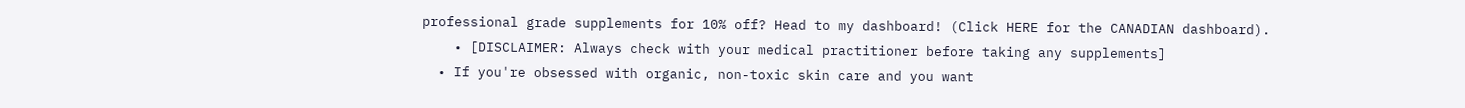professional grade supplements for 10% off? Head to my dashboard! (Click HERE for the CANADIAN dashboard).
    • [DISCLAIMER: Always check with your medical practitioner before taking any supplements]
  • If you're obsessed with organic, non-toxic skin care and you want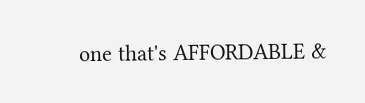one that's AFFORDABLE &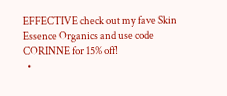EFFECTIVE check out my fave Skin Essence Organics and use code CORINNE for 15% off!
  •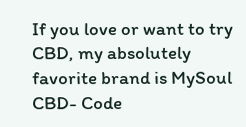If you love or want to try CBD, my absolutely favorite brand is MySoul CBD- Code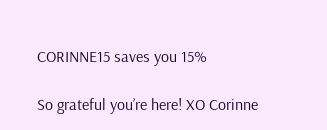CORINNE15 saves you 15%

So grateful you’re here! XO Corinne